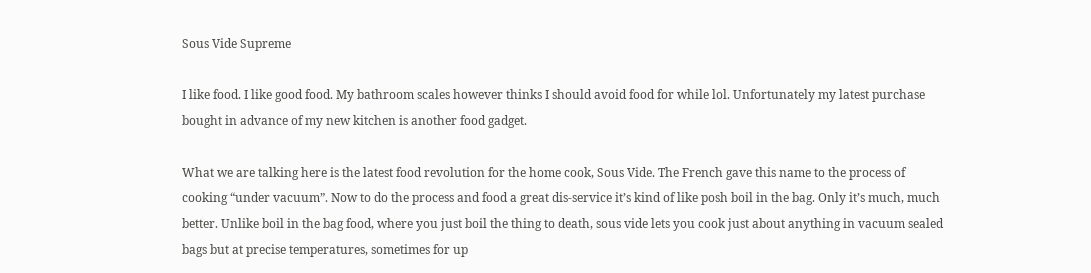Sous Vide Supreme

I like food. I like good food. My bathroom scales however thinks I should avoid food for while lol. Unfortunately my latest purchase bought in advance of my new kitchen is another food gadget.

What we are talking here is the latest food revolution for the home cook, Sous Vide. The French gave this name to the process of cooking “under vacuum”. Now to do the process and food a great dis-service it’s kind of like posh boil in the bag. Only it’s much, much better. Unlike boil in the bag food, where you just boil the thing to death, sous vide lets you cook just about anything in vacuum sealed bags but at precise temperatures, sometimes for up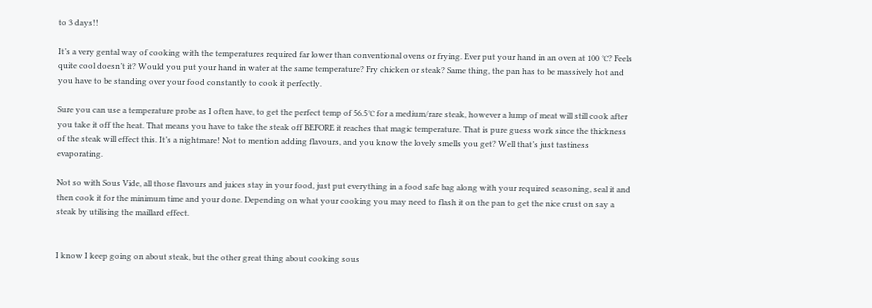to 3 days!!

It’s a very gental way of cooking with the temperatures required far lower than conventional ovens or frying. Ever put your hand in an oven at 100 ℃? Feels quite cool doesn’t it? Would you put your hand in water at the same temperature? Fry chicken or steak? Same thing, the pan has to be massively hot and you have to be standing over your food constantly to cook it perfectly.

Sure you can use a temperature probe as I often have, to get the perfect temp of 56.5℃ for a medium/rare steak, however a lump of meat will still cook after you take it off the heat. That means you have to take the steak off BEFORE it reaches that magic temperature. That is pure guess work since the thickness of the steak will effect this. It’s a nightmare! Not to mention adding flavours, and you know the lovely smells you get? Well that’s just tastiness evaporating.

Not so with Sous Vide, all those flavours and juices stay in your food, just put everything in a food safe bag along with your required seasoning, seal it and then cook it for the minimum time and your done. Depending on what your cooking you may need to flash it on the pan to get the nice crust on say a steak by utilising the maillard effect.


I know I keep going on about steak, but the other great thing about cooking sous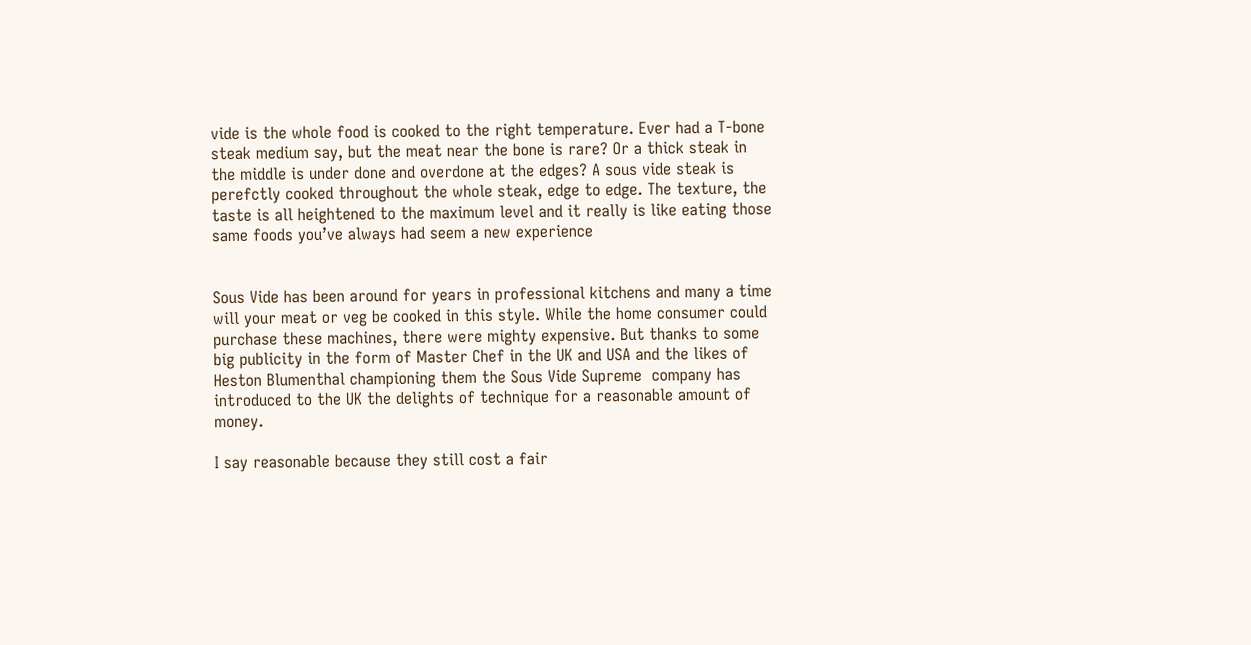vide is the whole food is cooked to the right temperature. Ever had a T-bone steak medium say, but the meat near the bone is rare? Or a thick steak in the middle is under done and overdone at the edges? A sous vide steak is perefctly cooked throughout the whole steak, edge to edge. The texture, the taste is all heightened to the maximum level and it really is like eating those same foods you’ve always had seem a new experience


Sous Vide has been around for years in professional kitchens and many a time will your meat or veg be cooked in this style. While the home consumer could purchase these machines, there were mighty expensive. But thanks to some big publicity in the form of Master Chef in the UK and USA and the likes of Heston Blumenthal championing them the Sous Vide Supreme  company has introduced to the UK the delights of technique for a reasonable amount of money.

I say reasonable because they still cost a fair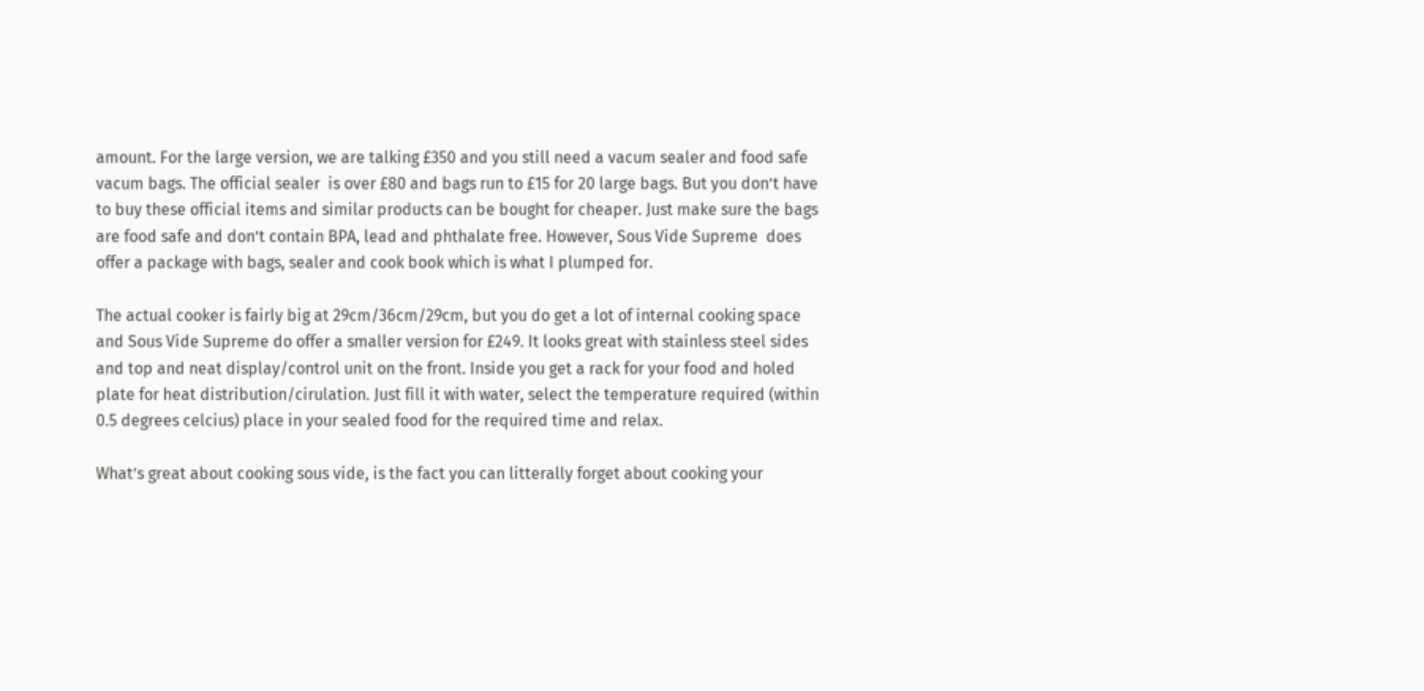amount. For the large version, we are talking £350 and you still need a vacum sealer and food safe vacum bags. The official sealer  is over £80 and bags run to £15 for 20 large bags. But you don’t have to buy these official items and similar products can be bought for cheaper. Just make sure the bags are food safe and don’t contain BPA, lead and phthalate free. However, Sous Vide Supreme  does offer a package with bags, sealer and cook book which is what I plumped for.

The actual cooker is fairly big at 29cm/36cm/29cm, but you do get a lot of internal cooking space and Sous Vide Supreme do offer a smaller version for £249. It looks great with stainless steel sides and top and neat display/control unit on the front. Inside you get a rack for your food and holed plate for heat distribution/cirulation. Just fill it with water, select the temperature required (within 0.5 degrees celcius) place in your sealed food for the required time and relax.

What’s great about cooking sous vide, is the fact you can litterally forget about cooking your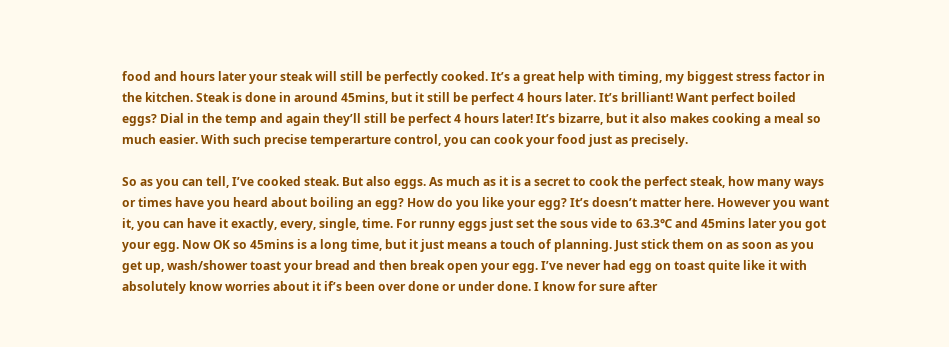food and hours later your steak will still be perfectly cooked. It’s a great help with timing, my biggest stress factor in the kitchen. Steak is done in around 45mins, but it still be perfect 4 hours later. It’s brilliant! Want perfect boiled eggs? Dial in the temp and again they’ll still be perfect 4 hours later! It’s bizarre, but it also makes cooking a meal so much easier. With such precise temperarture control, you can cook your food just as precisely.

So as you can tell, I’ve cooked steak. But also eggs. As much as it is a secret to cook the perfect steak, how many ways or times have you heard about boiling an egg? How do you like your egg? It’s doesn’t matter here. However you want it, you can have it exactly, every, single, time. For runny eggs just set the sous vide to 63.3℃ and 45mins later you got your egg. Now OK so 45mins is a long time, but it just means a touch of planning. Just stick them on as soon as you get up, wash/shower toast your bread and then break open your egg. I’ve never had egg on toast quite like it with absolutely know worries about it if’s been over done or under done. I know for sure after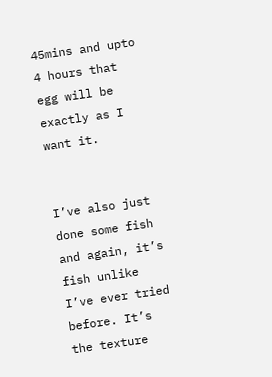45mins and upto 4 hours that egg will be exactly as I want it.


I’ve also just done some fish and again, it’s fish unlike I’ve ever tried before. It’s the texture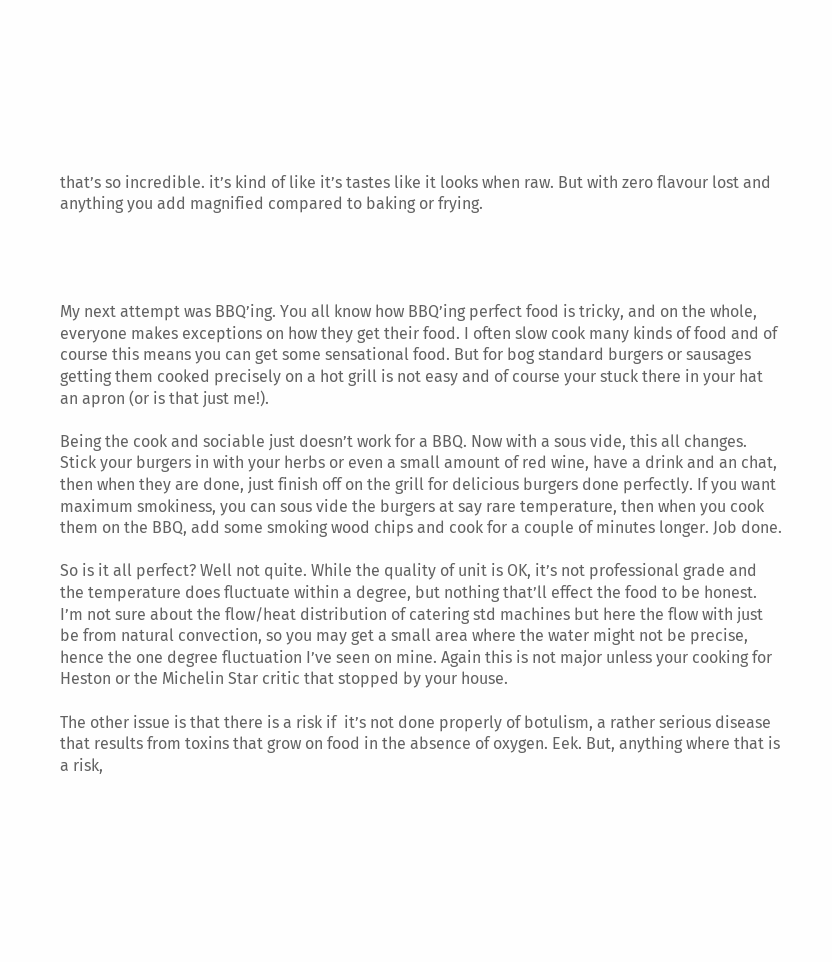that’s so incredible. it’s kind of like it’s tastes like it looks when raw. But with zero flavour lost and anything you add magnified compared to baking or frying.




My next attempt was BBQ’ing. You all know how BBQ’ing perfect food is tricky, and on the whole, everyone makes exceptions on how they get their food. I often slow cook many kinds of food and of course this means you can get some sensational food. But for bog standard burgers or sausages getting them cooked precisely on a hot grill is not easy and of course your stuck there in your hat an apron (or is that just me!).

Being the cook and sociable just doesn’t work for a BBQ. Now with a sous vide, this all changes. Stick your burgers in with your herbs or even a small amount of red wine, have a drink and an chat, then when they are done, just finish off on the grill for delicious burgers done perfectly. If you want maximum smokiness, you can sous vide the burgers at say rare temperature, then when you cook them on the BBQ, add some smoking wood chips and cook for a couple of minutes longer. Job done.

So is it all perfect? Well not quite. While the quality of unit is OK, it’s not professional grade and the temperature does fluctuate within a degree, but nothing that’ll effect the food to be honest. I’m not sure about the flow/heat distribution of catering std machines but here the flow with just be from natural convection, so you may get a small area where the water might not be precise, hence the one degree fluctuation I’ve seen on mine. Again this is not major unless your cooking for Heston or the Michelin Star critic that stopped by your house.

The other issue is that there is a risk if  it’s not done properly of botulism, a rather serious disease that results from toxins that grow on food in the absence of oxygen. Eek. But, anything where that is a risk,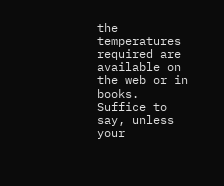the temperatures required are available on the web or in books. Suffice to say, unless your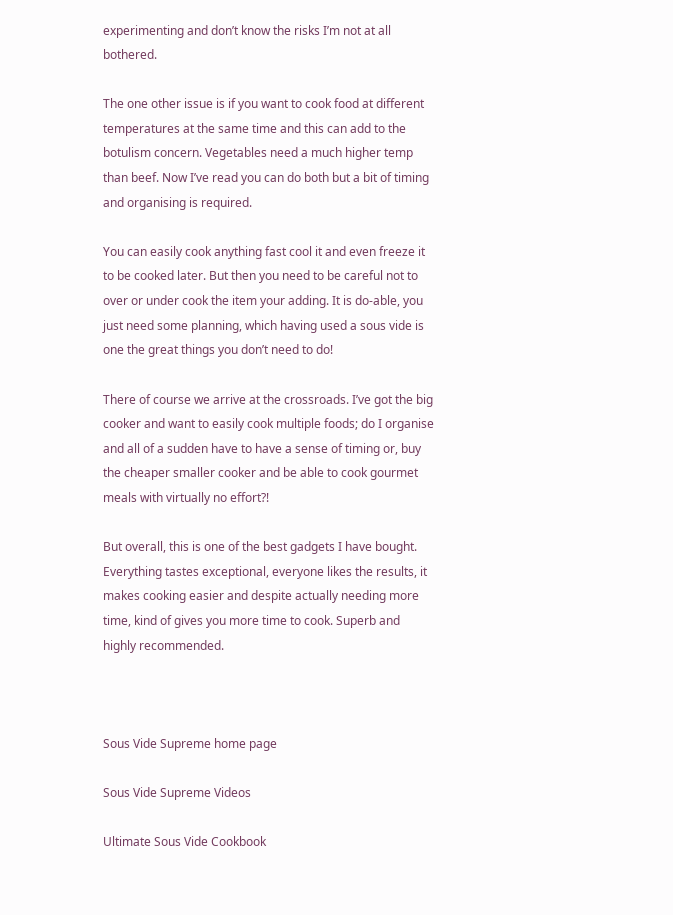experimenting and don’t know the risks I’m not at all bothered.

The one other issue is if you want to cook food at different temperatures at the same time and this can add to the botulism concern. Vegetables need a much higher temp than beef. Now I’ve read you can do both but a bit of timing and organising is required.

You can easily cook anything fast cool it and even freeze it to be cooked later. But then you need to be careful not to over or under cook the item your adding. It is do-able, you just need some planning, which having used a sous vide is one the great things you don’t need to do!

There of course we arrive at the crossroads. I’ve got the big cooker and want to easily cook multiple foods; do I organise and all of a sudden have to have a sense of timing or, buy the cheaper smaller cooker and be able to cook gourmet meals with virtually no effort?!

But overall, this is one of the best gadgets I have bought. Everything tastes exceptional, everyone likes the results, it makes cooking easier and despite actually needing more time, kind of gives you more time to cook. Superb and highly recommended.



Sous Vide Supreme home page

Sous Vide Supreme Videos

Ultimate Sous Vide Cookbook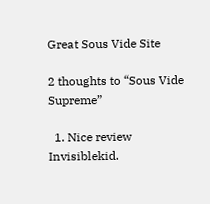Great Sous Vide Site

2 thoughts to “Sous Vide Supreme”

  1. Nice review Invisiblekid.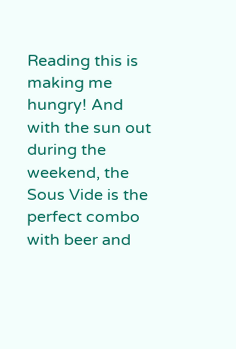Reading this is making me hungry! And with the sun out during the weekend, the Sous Vide is the perfect combo with beer and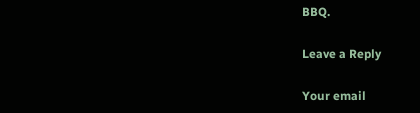BBQ.

Leave a Reply

Your email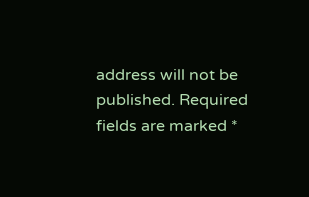address will not be published. Required fields are marked *